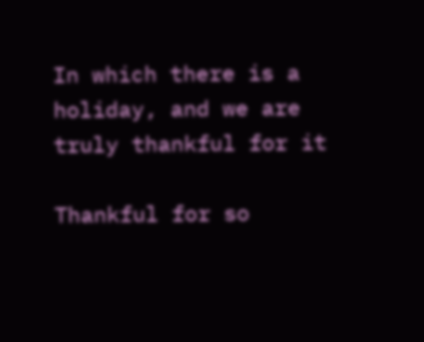In which there is a holiday, and we are truly thankful for it

Thankful for so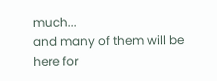much...
and many of them will be
here for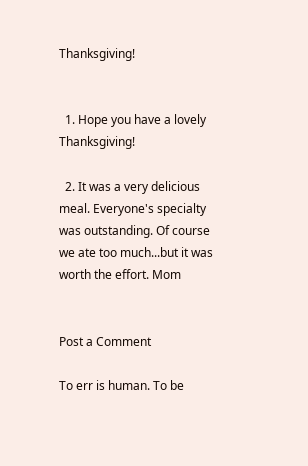Thanksgiving!


  1. Hope you have a lovely Thanksgiving!

  2. It was a very delicious meal. Everyone's specialty was outstanding. Of course we ate too much...but it was worth the effort. Mom


Post a Comment

To err is human. To be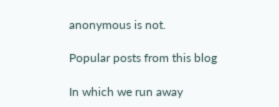anonymous is not.

Popular posts from this blog

In which we run away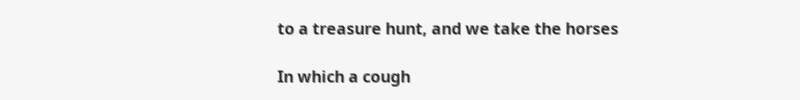to a treasure hunt, and we take the horses

In which a cough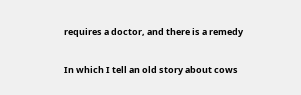requires a doctor, and there is a remedy

In which I tell an old story about cows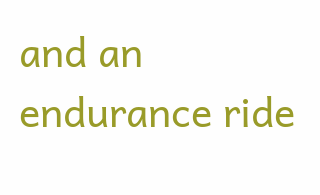and an endurance ride